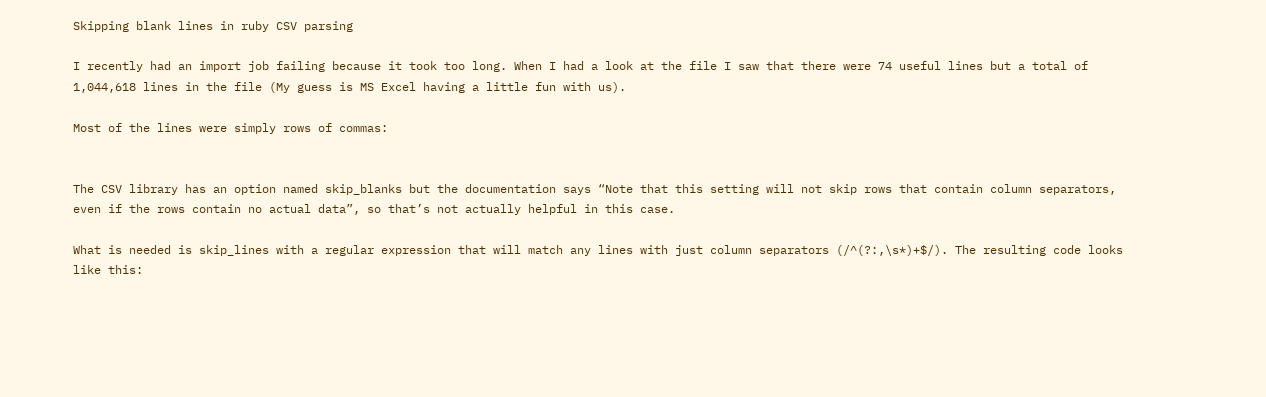Skipping blank lines in ruby CSV parsing

I recently had an import job failing because it took too long. When I had a look at the file I saw that there were 74 useful lines but a total of 1,044,618 lines in the file (My guess is MS Excel having a little fun with us).

Most of the lines were simply rows of commas:


The CSV library has an option named skip_blanks but the documentation says “Note that this setting will not skip rows that contain column separators, even if the rows contain no actual data”, so that’s not actually helpful in this case.

What is needed is skip_lines with a regular expression that will match any lines with just column separators (/^(?:,\s*)+$/). The resulting code looks like this: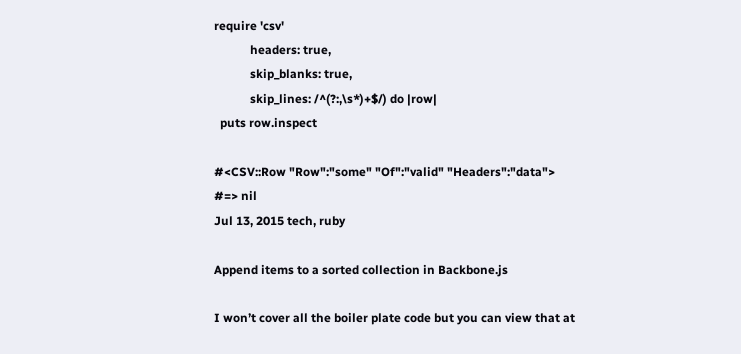require 'csv'
            headers: true,
            skip_blanks: true,
            skip_lines: /^(?:,\s*)+$/) do |row|
  puts row.inspect

#<CSV::Row "Row":"some" "Of":"valid" "Headers":"data">
#=> nil
Jul 13, 2015 tech, ruby

Append items to a sorted collection in Backbone.js

I won’t cover all the boiler plate code but you can view that at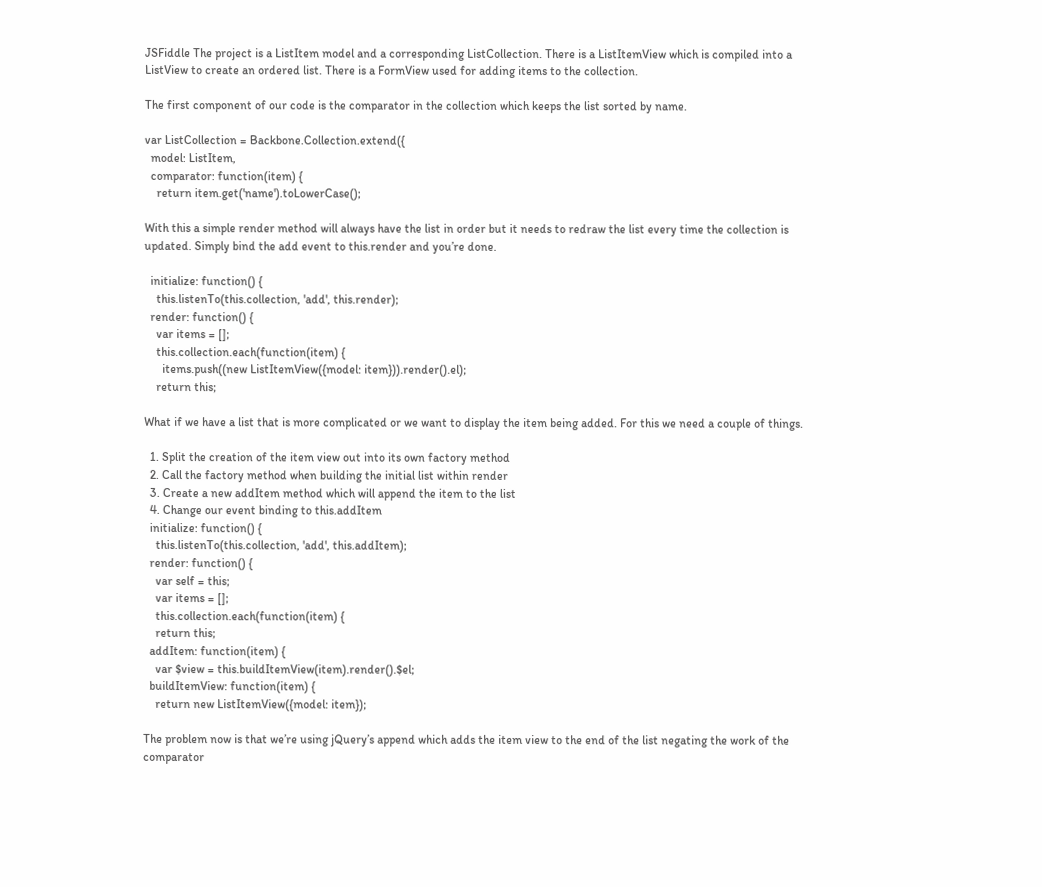JSFiddle The project is a ListItem model and a corresponding ListCollection. There is a ListItemView which is compiled into a ListView to create an ordered list. There is a FormView used for adding items to the collection.

The first component of our code is the comparator in the collection which keeps the list sorted by name.

var ListCollection = Backbone.Collection.extend({
  model: ListItem,
  comparator: function(item) {
    return item.get('name').toLowerCase();

With this a simple render method will always have the list in order but it needs to redraw the list every time the collection is updated. Simply bind the add event to this.render and you’re done.

  initialize: function() {
    this.listenTo(this.collection, 'add', this.render);
  render: function() {
    var items = [];
    this.collection.each(function(item) {
      items.push((new ListItemView({model: item})).render().el);
    return this;

What if we have a list that is more complicated or we want to display the item being added. For this we need a couple of things.

  1. Split the creation of the item view out into its own factory method
  2. Call the factory method when building the initial list within render
  3. Create a new addItem method which will append the item to the list
  4. Change our event binding to this.addItem
  initialize: function() {
    this.listenTo(this.collection, 'add', this.addItem);
  render: function() {
    var self = this;
    var items = [];
    this.collection.each(function(item) {
    return this;
  addItem: function(item) {
    var $view = this.buildItemView(item).render().$el;
  buildItemView: function(item) {
    return new ListItemView({model: item});

The problem now is that we’re using jQuery’s append which adds the item view to the end of the list negating the work of the comparator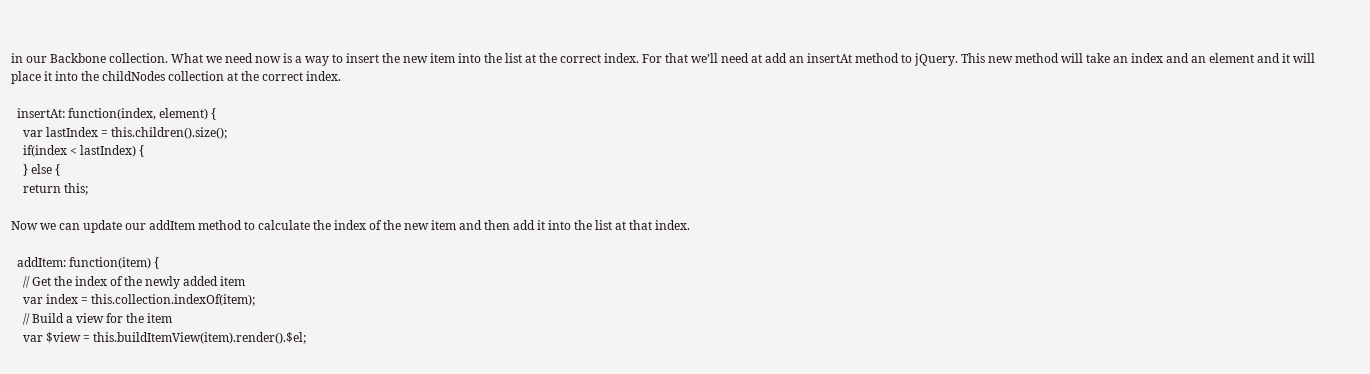in our Backbone collection. What we need now is a way to insert the new item into the list at the correct index. For that we’ll need at add an insertAt method to jQuery. This new method will take an index and an element and it will place it into the childNodes collection at the correct index.

  insertAt: function(index, element) {
    var lastIndex = this.children().size();
    if(index < lastIndex) {
    } else {
    return this;

Now we can update our addItem method to calculate the index of the new item and then add it into the list at that index.

  addItem: function(item) {
    // Get the index of the newly added item
    var index = this.collection.indexOf(item);
    // Build a view for the item
    var $view = this.buildItemView(item).render().$el;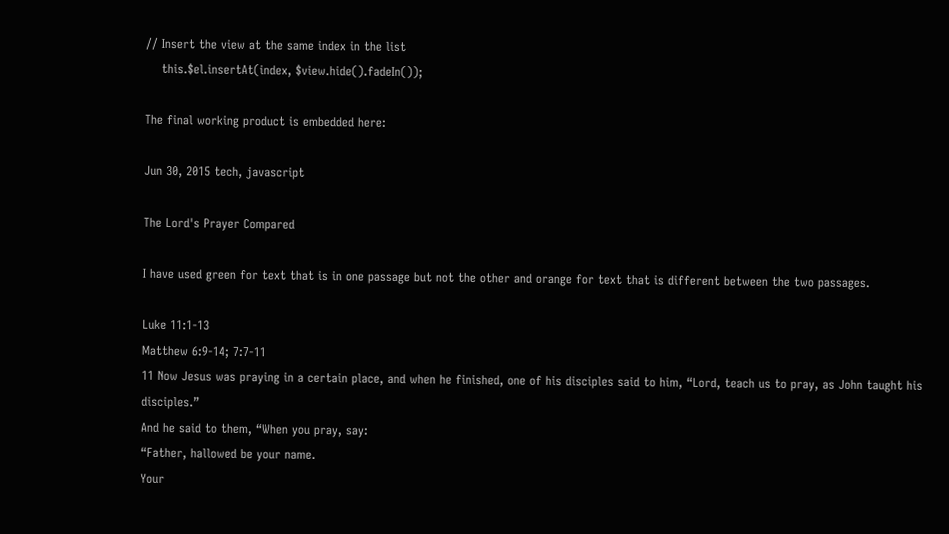// Insert the view at the same index in the list
    this.$el.insertAt(index, $view.hide().fadeIn());

The final working product is embedded here:

Jun 30, 2015 tech, javascript

The Lord's Prayer Compared

I have used green for text that is in one passage but not the other and orange for text that is different between the two passages.

Luke 11:1-13
Matthew 6:9-14; 7:7-11
11 Now Jesus was praying in a certain place, and when he finished, one of his disciples said to him, “Lord, teach us to pray, as John taught his disciples.”
And he said to them, “When you pray, say:
“Father, hallowed be your name.
Your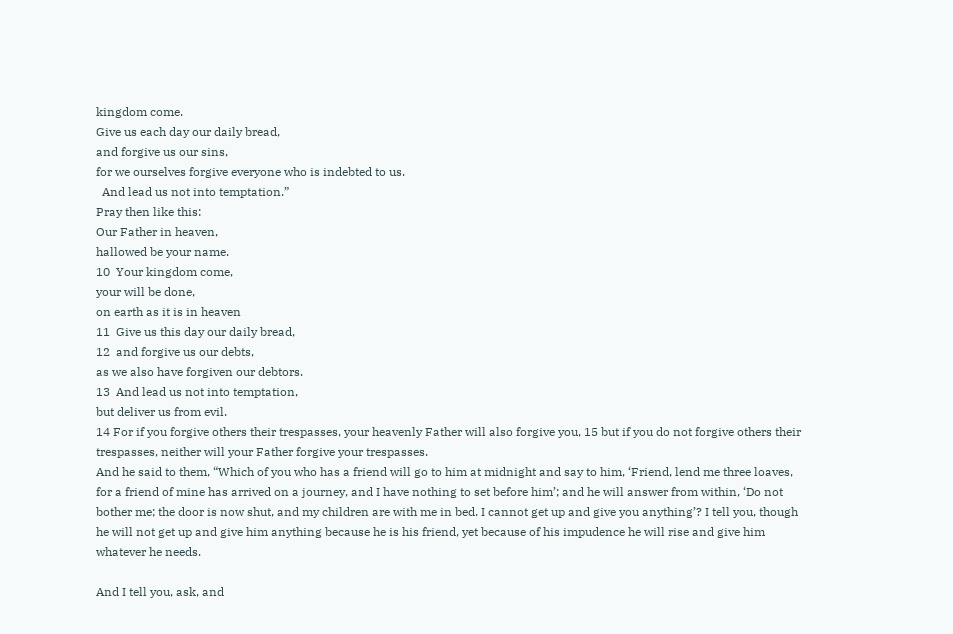kingdom come.
Give us each day our daily bread,
and forgive us our sins,
for we ourselves forgive everyone who is indebted to us.
  And lead us not into temptation.”
Pray then like this:
Our Father in heaven,
hallowed be your name.
10  Your kingdom come,
your will be done,
on earth as it is in heaven
11  Give us this day our daily bread,
12  and forgive us our debts,
as we also have forgiven our debtors.
13  And lead us not into temptation,
but deliver us from evil.
14 For if you forgive others their trespasses, your heavenly Father will also forgive you, 15 but if you do not forgive others their trespasses, neither will your Father forgive your trespasses.
And he said to them, “Which of you who has a friend will go to him at midnight and say to him, ‘Friend, lend me three loaves, for a friend of mine has arrived on a journey, and I have nothing to set before him’; and he will answer from within, ‘Do not bother me; the door is now shut, and my children are with me in bed. I cannot get up and give you anything’? I tell you, though he will not get up and give him anything because he is his friend, yet because of his impudence he will rise and give him whatever he needs.

And I tell you, ask, and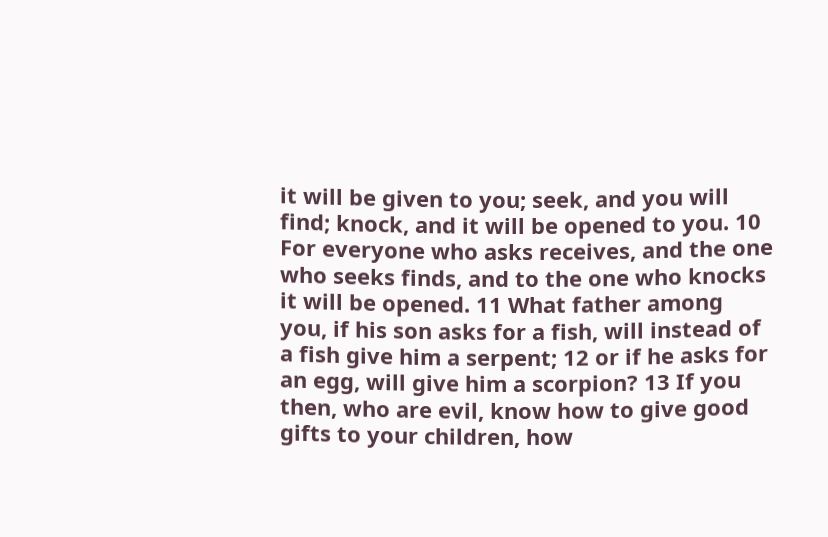it will be given to you; seek, and you will find; knock, and it will be opened to you. 10 For everyone who asks receives, and the one who seeks finds, and to the one who knocks it will be opened. 11 What father among you, if his son asks for a fish, will instead of a fish give him a serpent; 12 or if he asks for an egg, will give him a scorpion? 13 If you then, who are evil, know how to give good gifts to your children, how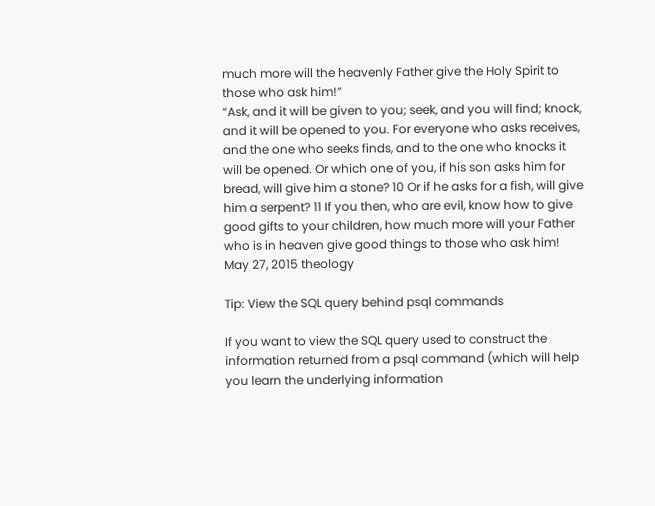much more will the heavenly Father give the Holy Spirit to those who ask him!”
“Ask, and it will be given to you; seek, and you will find; knock, and it will be opened to you. For everyone who asks receives, and the one who seeks finds, and to the one who knocks it will be opened. Or which one of you, if his son asks him for bread, will give him a stone? 10 Or if he asks for a fish, will give him a serpent? 11 If you then, who are evil, know how to give good gifts to your children, how much more will your Father who is in heaven give good things to those who ask him!
May 27, 2015 theology

Tip: View the SQL query behind psql commands

If you want to view the SQL query used to construct the information returned from a psql command (which will help you learn the underlying information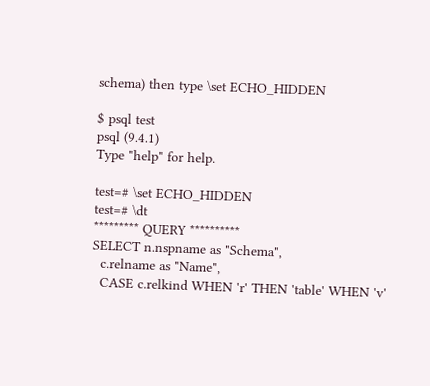schema) then type \set ECHO_HIDDEN

$ psql test
psql (9.4.1)
Type "help" for help.

test=# \set ECHO_HIDDEN
test=# \dt
********* QUERY **********
SELECT n.nspname as "Schema",
  c.relname as "Name",
  CASE c.relkind WHEN 'r' THEN 'table' WHEN 'v'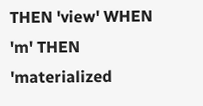THEN 'view' WHEN 'm' THEN 'materialized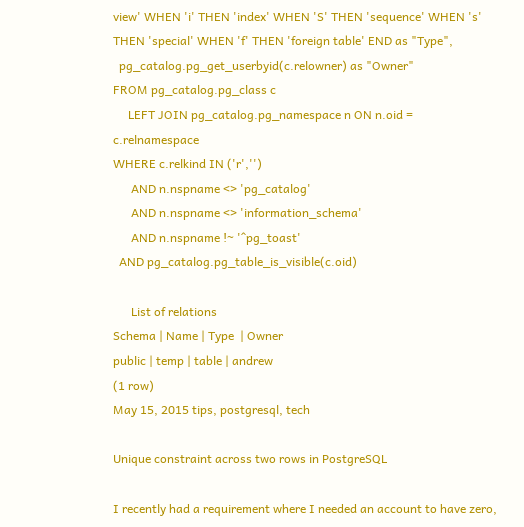view' WHEN 'i' THEN 'index' WHEN 'S' THEN 'sequence' WHEN 's' THEN 'special' WHEN 'f' THEN 'foreign table' END as "Type",
  pg_catalog.pg_get_userbyid(c.relowner) as "Owner"
FROM pg_catalog.pg_class c
     LEFT JOIN pg_catalog.pg_namespace n ON n.oid = c.relnamespace
WHERE c.relkind IN ('r','')
      AND n.nspname <> 'pg_catalog'
      AND n.nspname <> 'information_schema'
      AND n.nspname !~ '^pg_toast'
  AND pg_catalog.pg_table_is_visible(c.oid)

      List of relations
Schema | Name | Type  | Owner
public | temp | table | andrew
(1 row)
May 15, 2015 tips, postgresql, tech

Unique constraint across two rows in PostgreSQL

I recently had a requirement where I needed an account to have zero,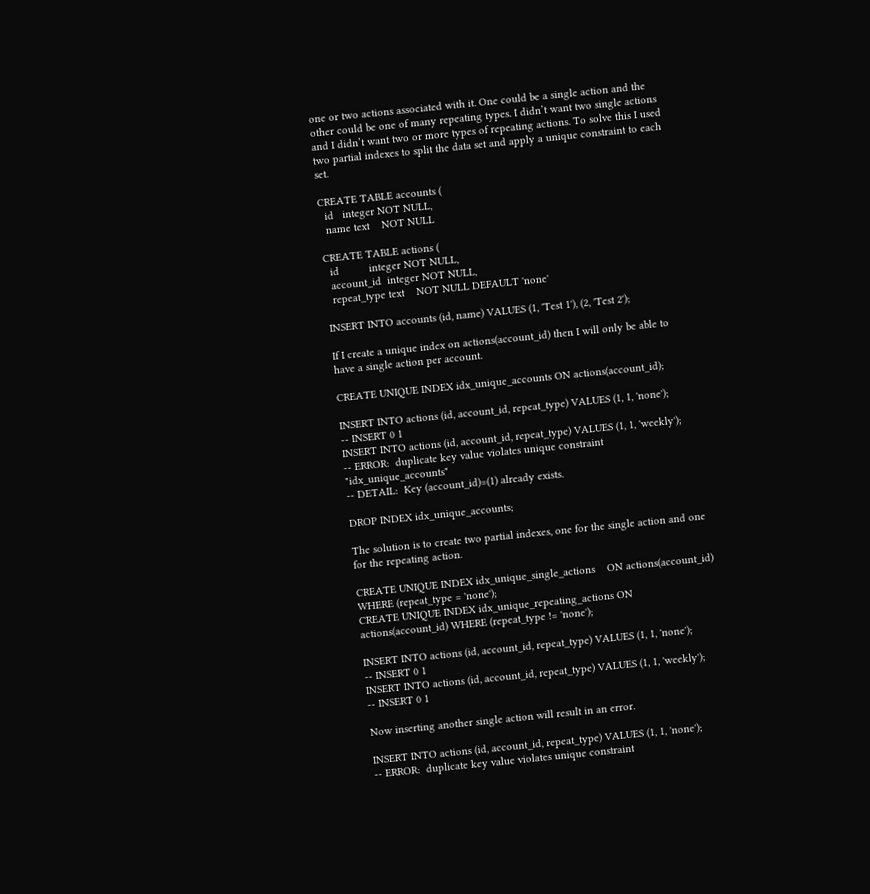one or two actions associated with it. One could be a single action and the other could be one of many repeating types. I didn’t want two single actions and I didn’t want two or more types of repeating actions. To solve this I used two partial indexes to split the data set and apply a unique constraint to each set.

CREATE TABLE accounts (
  id   integer NOT NULL,
  name text    NOT NULL

CREATE TABLE actions (
  id          integer NOT NULL,
  account_id  integer NOT NULL,
  repeat_type text    NOT NULL DEFAULT 'none'

INSERT INTO accounts (id, name) VALUES (1, 'Test 1'), (2, 'Test 2');

If I create a unique index on actions(account_id) then I will only be able to have a single action per account.

CREATE UNIQUE INDEX idx_unique_accounts ON actions(account_id);

INSERT INTO actions (id, account_id, repeat_type) VALUES (1, 1, 'none');
-- INSERT 0 1
INSERT INTO actions (id, account_id, repeat_type) VALUES (1, 1, 'weekly');
-- ERROR:  duplicate key value violates unique constraint "idx_unique_accounts"
-- DETAIL:  Key (account_id)=(1) already exists.

DROP INDEX idx_unique_accounts;

The solution is to create two partial indexes, one for the single action and one for the repeating action.

CREATE UNIQUE INDEX idx_unique_single_actions    ON actions(account_id) WHERE (repeat_type = 'none');
CREATE UNIQUE INDEX idx_unique_repeating_actions ON actions(account_id) WHERE (repeat_type != 'none');

INSERT INTO actions (id, account_id, repeat_type) VALUES (1, 1, 'none');
-- INSERT 0 1
INSERT INTO actions (id, account_id, repeat_type) VALUES (1, 1, 'weekly');
-- INSERT 0 1

Now inserting another single action will result in an error.

INSERT INTO actions (id, account_id, repeat_type) VALUES (1, 1, 'none');
-- ERROR:  duplicate key value violates unique constraint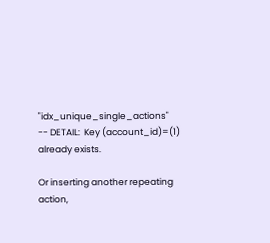"idx_unique_single_actions"
-- DETAIL:  Key (account_id)=(1) already exists.

Or inserting another repeating action,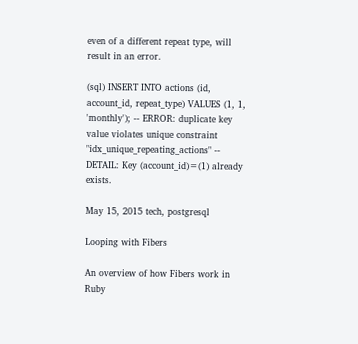even of a different repeat type, will result in an error.

(sql) INSERT INTO actions (id, account_id, repeat_type) VALUES (1, 1, 'monthly'); -- ERROR: duplicate key value violates unique constraint "idx_unique_repeating_actions" -- DETAIL: Key (account_id)=(1) already exists.

May 15, 2015 tech, postgresql

Looping with Fibers

An overview of how Fibers work in Ruby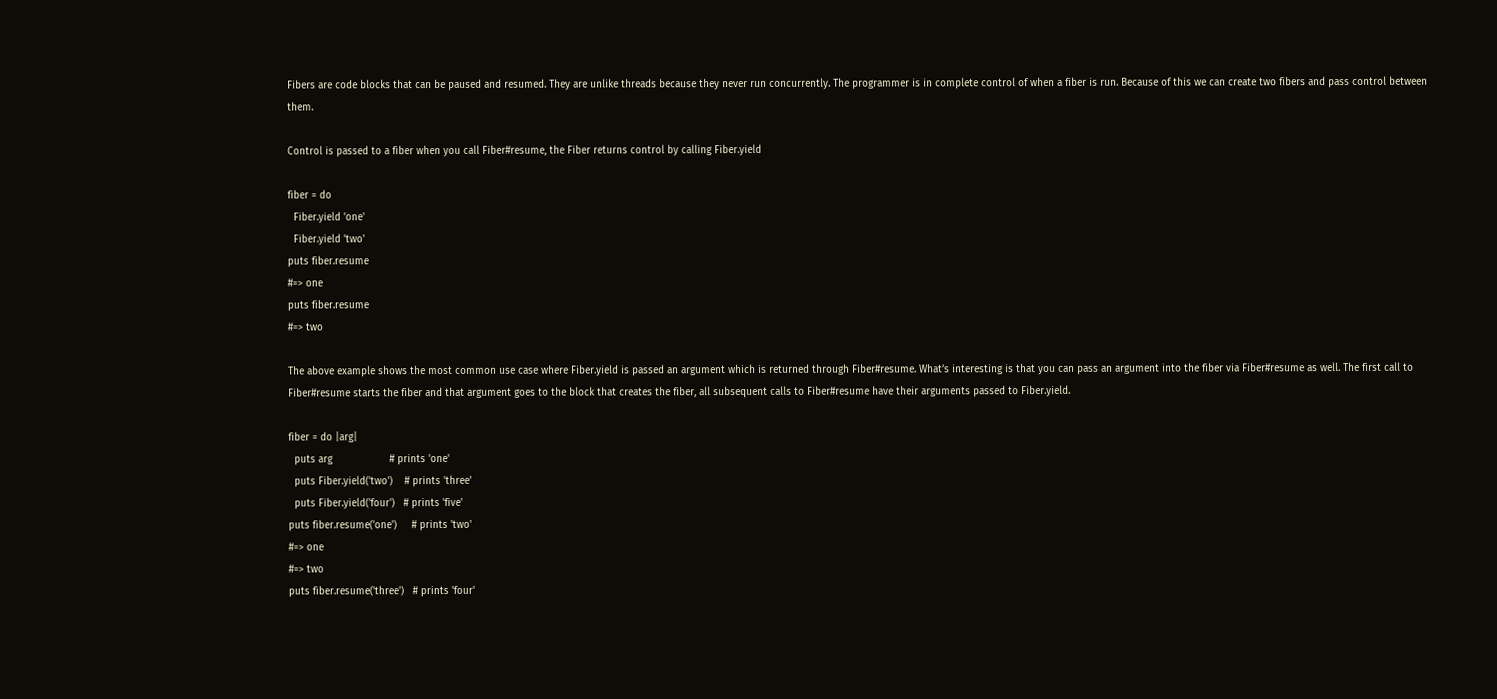Fibers are code blocks that can be paused and resumed. They are unlike threads because they never run concurrently. The programmer is in complete control of when a fiber is run. Because of this we can create two fibers and pass control between them.

Control is passed to a fiber when you call Fiber#resume, the Fiber returns control by calling Fiber.yield

fiber = do
  Fiber.yield 'one'
  Fiber.yield 'two'
puts fiber.resume
#=> one
puts fiber.resume
#=> two

The above example shows the most common use case where Fiber.yield is passed an argument which is returned through Fiber#resume. What’s interesting is that you can pass an argument into the fiber via Fiber#resume as well. The first call to Fiber#resume starts the fiber and that argument goes to the block that creates the fiber, all subsequent calls to Fiber#resume have their arguments passed to Fiber.yield.

fiber = do |arg|
  puts arg                   # prints 'one'
  puts Fiber.yield('two')    # prints 'three'
  puts Fiber.yield('four')   # prints 'five'
puts fiber.resume('one')     # prints 'two'
#=> one
#=> two
puts fiber.resume('three')   # prints 'four'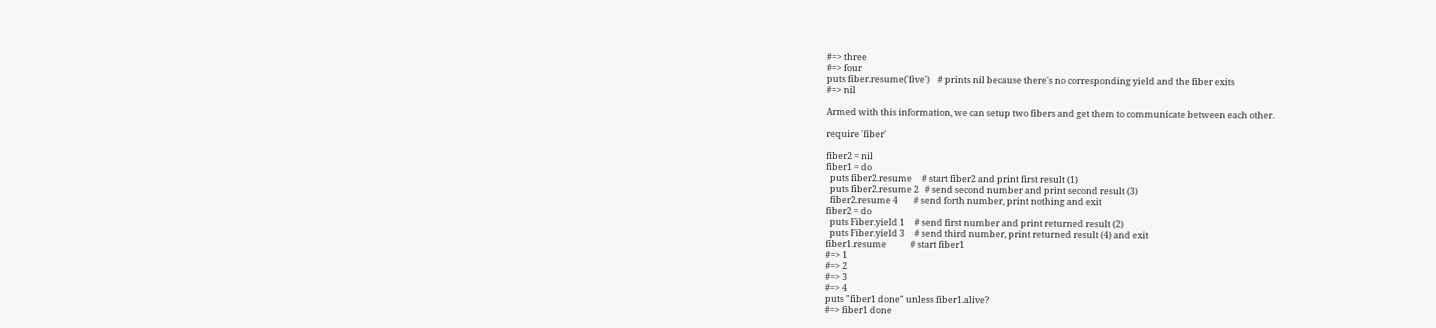#=> three
#=> four
puts fiber.resume('five')    # prints nil because there's no corresponding yield and the fiber exits
#=> nil

Armed with this information, we can setup two fibers and get them to communicate between each other.

require 'fiber'

fiber2 = nil
fiber1 = do
  puts fiber2.resume     # start fiber2 and print first result (1)
  puts fiber2.resume 2   # send second number and print second result (3)
  fiber2.resume 4        # send forth number, print nothing and exit
fiber2 = do
  puts Fiber.yield 1     # send first number and print returned result (2)
  puts Fiber.yield 3     # send third number, print returned result (4) and exit
fiber1.resume            # start fiber1
#=> 1
#=> 2
#=> 3
#=> 4
puts "fiber1 done" unless fiber1.alive?
#=> fiber1 done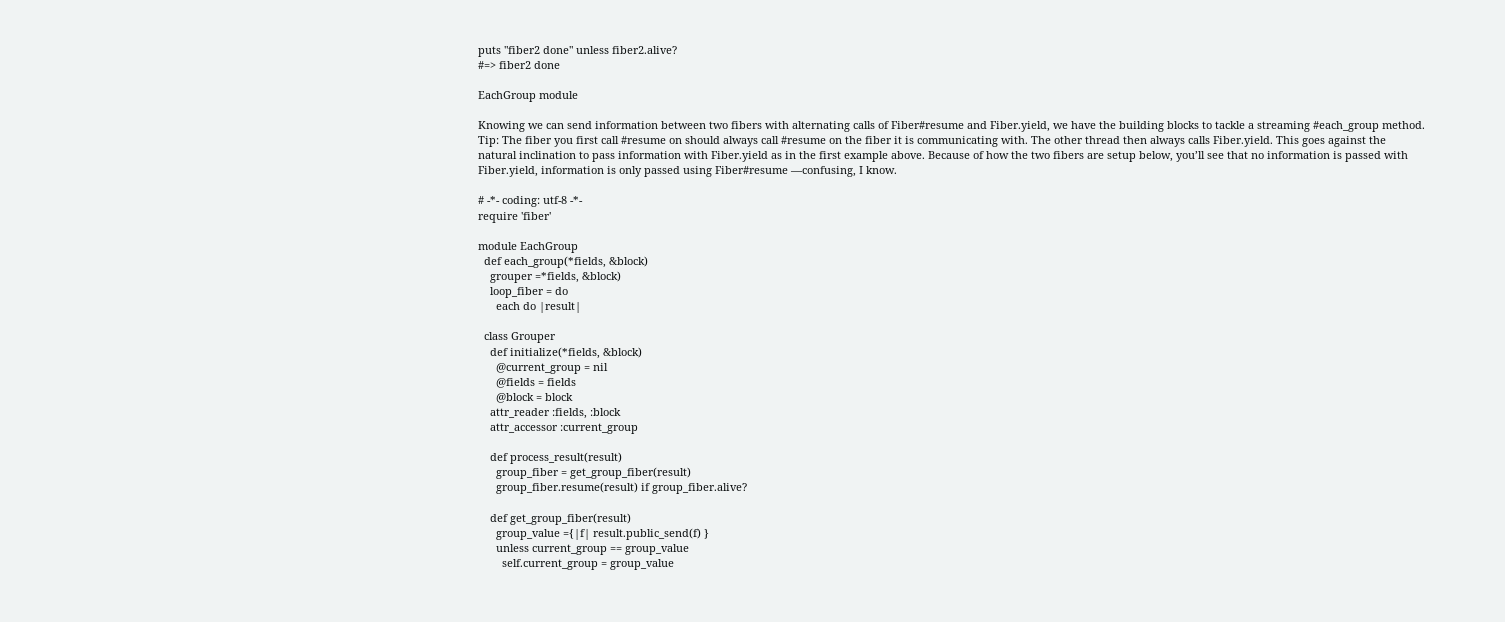puts "fiber2 done" unless fiber2.alive?
#=> fiber2 done

EachGroup module

Knowing we can send information between two fibers with alternating calls of Fiber#resume and Fiber.yield, we have the building blocks to tackle a streaming #each_group method. Tip: The fiber you first call #resume on should always call #resume on the fiber it is communicating with. The other thread then always calls Fiber.yield. This goes against the natural inclination to pass information with Fiber.yield as in the first example above. Because of how the two fibers are setup below, you’ll see that no information is passed with Fiber.yield, information is only passed using Fiber#resume —confusing, I know.

# -*- coding: utf-8 -*-
require 'fiber'

module EachGroup
  def each_group(*fields, &block)
    grouper =*fields, &block)
    loop_fiber = do
      each do |result|

  class Grouper
    def initialize(*fields, &block)
      @current_group = nil
      @fields = fields
      @block = block
    attr_reader :fields, :block
    attr_accessor :current_group

    def process_result(result)
      group_fiber = get_group_fiber(result)
      group_fiber.resume(result) if group_fiber.alive?

    def get_group_fiber(result)
      group_value ={|f| result.public_send(f) }
      unless current_group == group_value
        self.current_group = group_value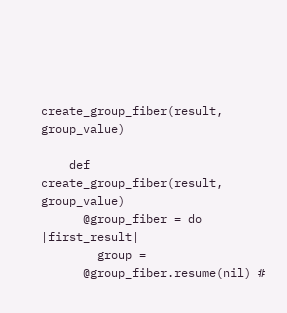create_group_fiber(result, group_value)

    def create_group_fiber(result, group_value)
      @group_fiber = do |first_result|
        group =
      @group_fiber.resume(nil) #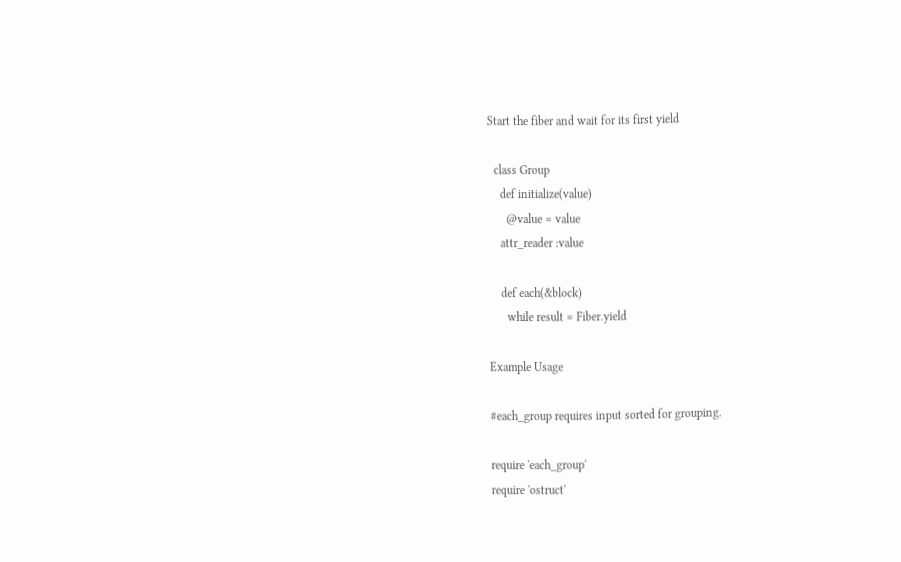Start the fiber and wait for its first yield

  class Group
    def initialize(value)
      @value = value
    attr_reader :value

    def each(&block)
      while result = Fiber.yield

Example Usage

#each_group requires input sorted for grouping.

require 'each_group'
require 'ostruct'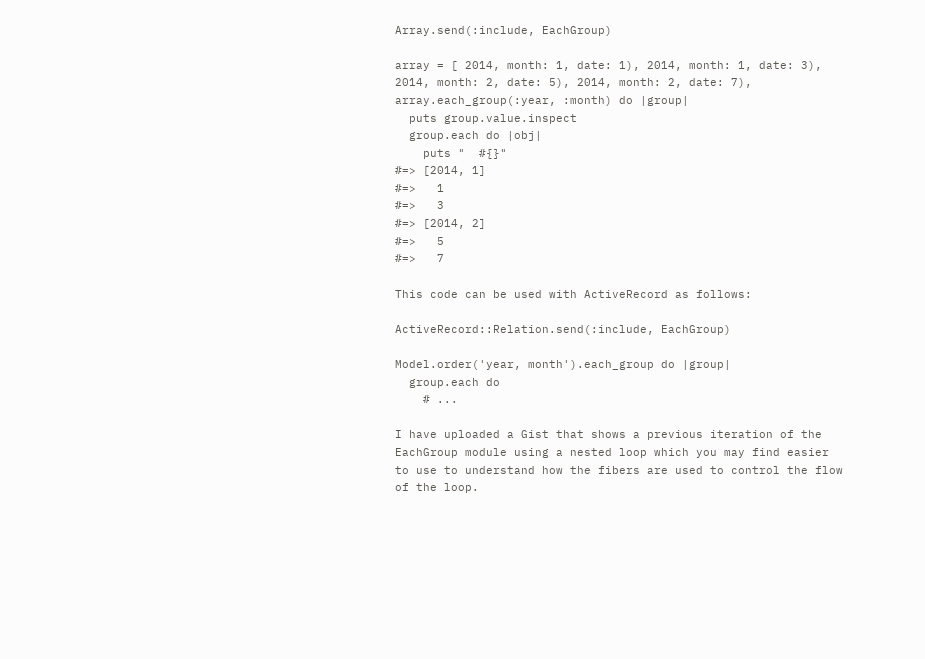Array.send(:include, EachGroup)

array = [ 2014, month: 1, date: 1), 2014, month: 1, date: 3), 2014, month: 2, date: 5), 2014, month: 2, date: 7),
array.each_group(:year, :month) do |group|
  puts group.value.inspect
  group.each do |obj|
    puts "  #{}"
#=> [2014, 1]
#=>   1
#=>   3
#=> [2014, 2]
#=>   5
#=>   7

This code can be used with ActiveRecord as follows:

ActiveRecord::Relation.send(:include, EachGroup)

Model.order('year, month').each_group do |group|
  group.each do
    # ...

I have uploaded a Gist that shows a previous iteration of the EachGroup module using a nested loop which you may find easier to use to understand how the fibers are used to control the flow of the loop.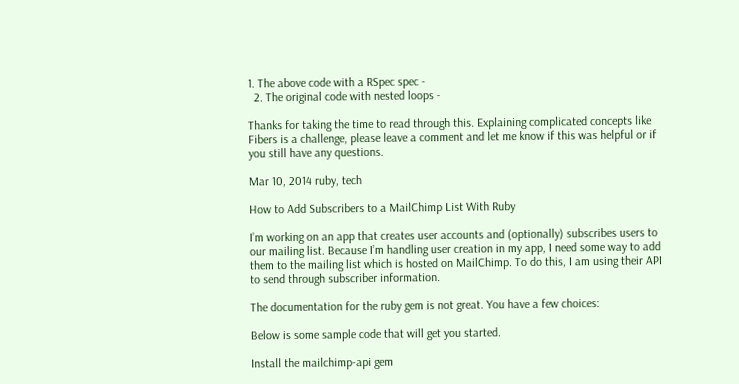1. The above code with a RSpec spec -
  2. The original code with nested loops -

Thanks for taking the time to read through this. Explaining complicated concepts like Fibers is a challenge, please leave a comment and let me know if this was helpful or if you still have any questions.

Mar 10, 2014 ruby, tech

How to Add Subscribers to a MailChimp List With Ruby

I’m working on an app that creates user accounts and (optionally) subscribes users to our mailing list. Because I’m handling user creation in my app, I need some way to add them to the mailing list which is hosted on MailChimp. To do this, I am using their API to send through subscriber information.

The documentation for the ruby gem is not great. You have a few choices:

Below is some sample code that will get you started.

Install the mailchimp-api gem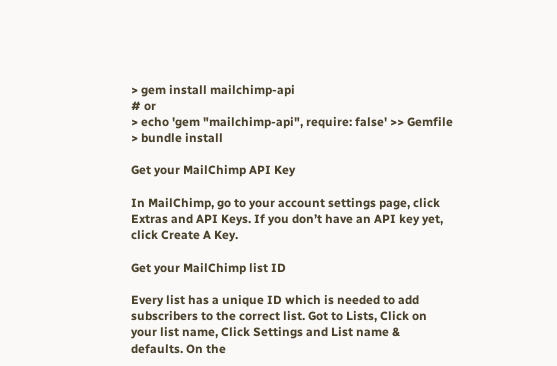> gem install mailchimp-api
# or
> echo 'gem "mailchimp-api", require: false' >> Gemfile
> bundle install

Get your MailChimp API Key

In MailChimp, go to your account settings page, click Extras and API Keys. If you don’t have an API key yet, click Create A Key.

Get your MailChimp list ID

Every list has a unique ID which is needed to add subscribers to the correct list. Got to Lists, Click on your list name, Click Settings and List name & defaults. On the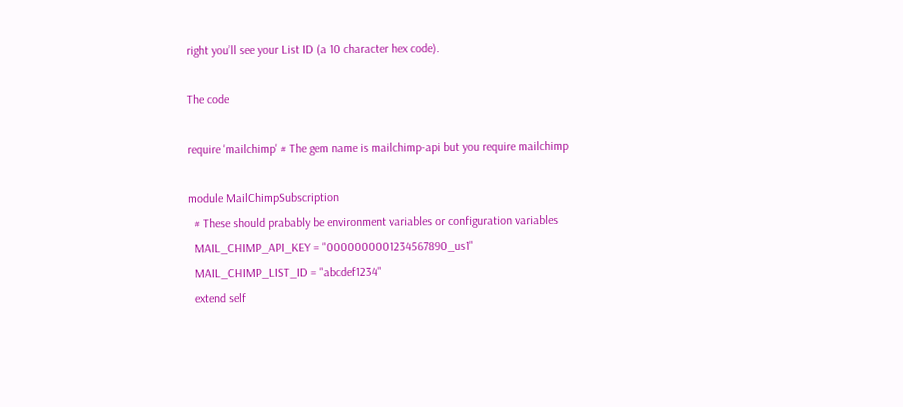right you’ll see your List ID (a 10 character hex code).

The code

require 'mailchimp' # The gem name is mailchimp-api but you require mailchimp

module MailChimpSubscription
  # These should prabably be environment variables or configuration variables
  MAIL_CHIMP_API_KEY = "0000000001234567890_us1"
  MAIL_CHIMP_LIST_ID = "abcdef1234"
  extend self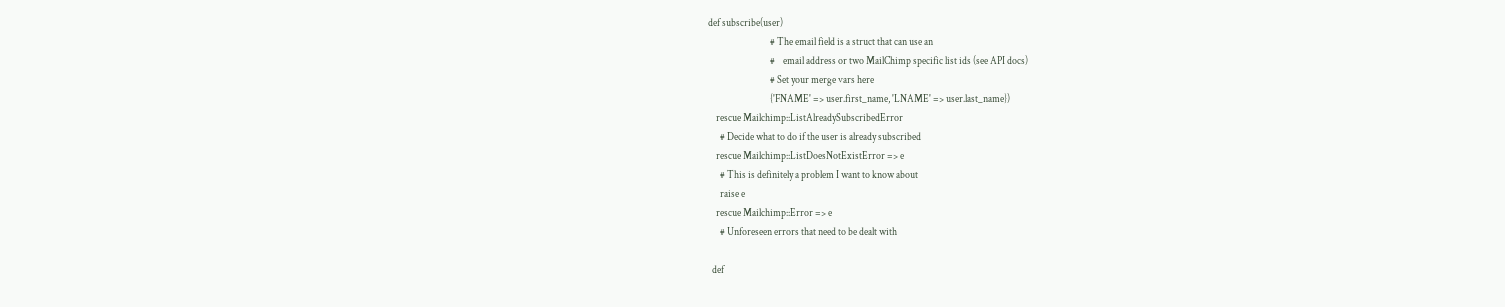def subscribe(user)
                               # The email field is a struct that can use an
                               #    email address or two MailChimp specific list ids (see API docs)
                               # Set your merge vars here
                               {'FNAME' => user.first_name, 'LNAME' => user.last_name})
    rescue Mailchimp::ListAlreadySubscribedError
      # Decide what to do if the user is already subscribed
    rescue Mailchimp::ListDoesNotExistError => e
      # This is definitely a problem I want to know about
      raise e
    rescue Mailchimp::Error => e
      # Unforeseen errors that need to be dealt with

  def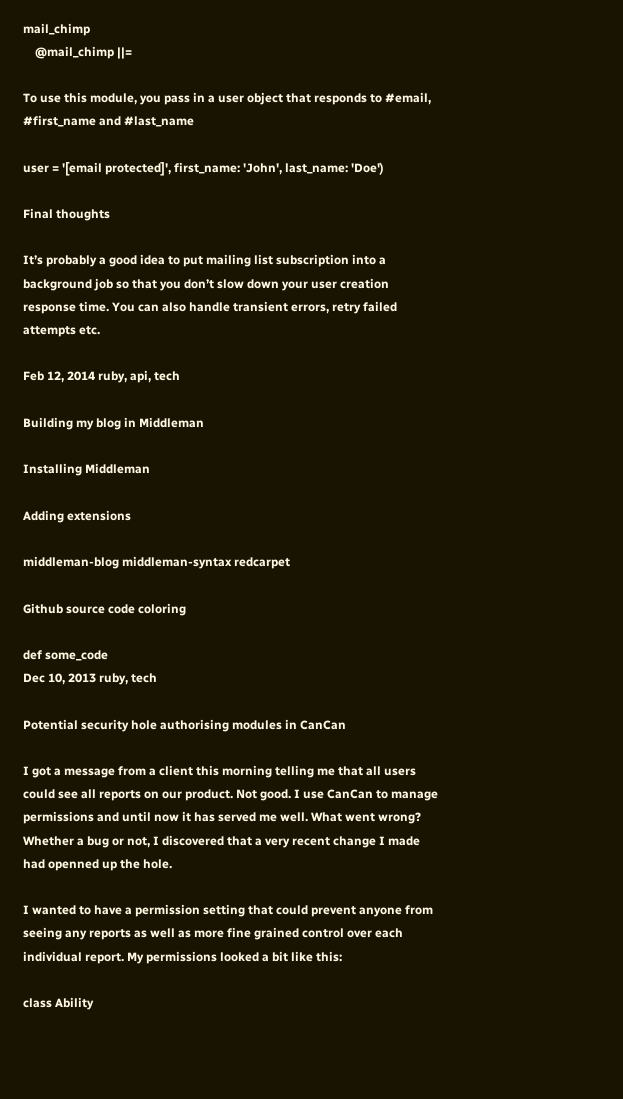mail_chimp
    @mail_chimp ||=

To use this module, you pass in a user object that responds to #email, #first_name and #last_name

user = '[email protected]', first_name: 'John', last_name: 'Doe')

Final thoughts

It’s probably a good idea to put mailing list subscription into a background job so that you don’t slow down your user creation response time. You can also handle transient errors, retry failed attempts etc.

Feb 12, 2014 ruby, api, tech

Building my blog in Middleman

Installing Middleman

Adding extensions

middleman-blog middleman-syntax redcarpet

Github source code coloring

def some_code
Dec 10, 2013 ruby, tech

Potential security hole authorising modules in CanCan

I got a message from a client this morning telling me that all users could see all reports on our product. Not good. I use CanCan to manage permissions and until now it has served me well. What went wrong? Whether a bug or not, I discovered that a very recent change I made had openned up the hole.

I wanted to have a permission setting that could prevent anyone from seeing any reports as well as more fine grained control over each individual report. My permissions looked a bit like this:

class Ability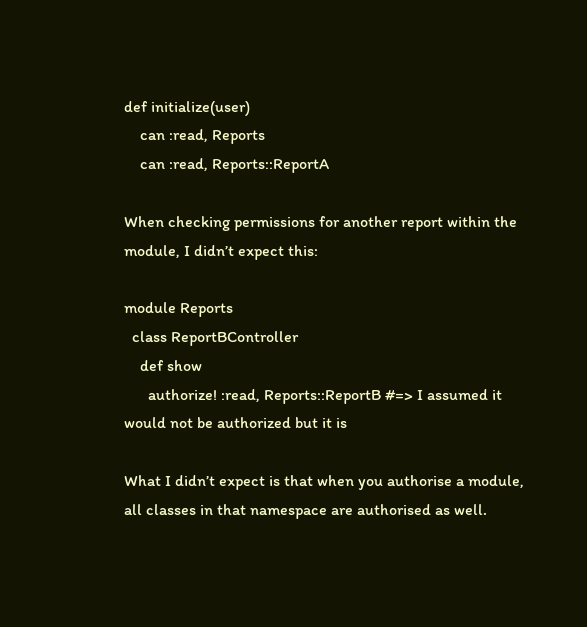def initialize(user)
    can :read, Reports
    can :read, Reports::ReportA

When checking permissions for another report within the module, I didn’t expect this:

module Reports
  class ReportBController
    def show
      authorize! :read, Reports::ReportB #=> I assumed it would not be authorized but it is

What I didn’t expect is that when you authorise a module, all classes in that namespace are authorised as well.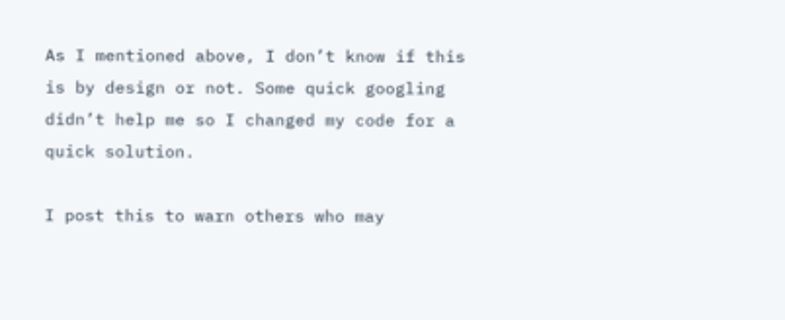As I mentioned above, I don’t know if this is by design or not. Some quick googling didn’t help me so I changed my code for a quick solution.

I post this to warn others who may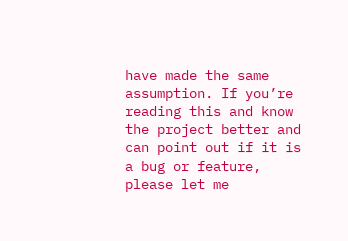have made the same assumption. If you’re reading this and know the project better and can point out if it is a bug or feature, please let me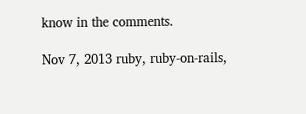know in the comments.

Nov 7, 2013 ruby, ruby-on-rails,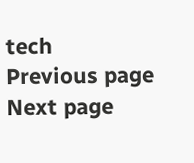tech
Previous page Next page